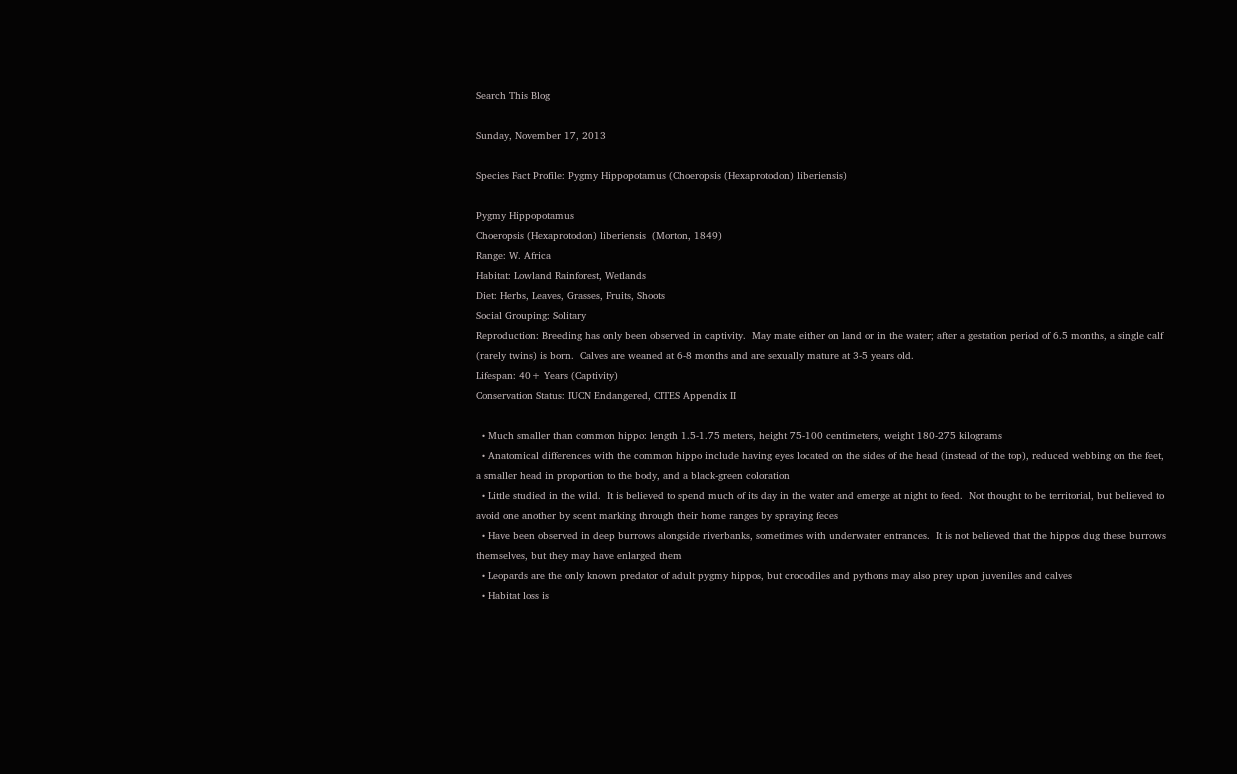Search This Blog

Sunday, November 17, 2013

Species Fact Profile: Pygmy Hippopotamus (Choeropsis (Hexaprotodon) liberiensis)

Pygmy Hippopotamus
Choeropsis (Hexaprotodon) liberiensis  (Morton, 1849)
Range: W. Africa
Habitat: Lowland Rainforest, Wetlands
Diet: Herbs, Leaves, Grasses, Fruits, Shoots
Social Grouping: Solitary
Reproduction: Breeding has only been observed in captivity.  May mate either on land or in the water; after a gestation period of 6.5 months, a single calf (rarely twins) is born.  Calves are weaned at 6-8 months and are sexually mature at 3-5 years old.
Lifespan: 40+ Years (Captivity)
Conservation Status: IUCN Endangered, CITES Appendix II

  • Much smaller than common hippo: length 1.5-1.75 meters, height 75-100 centimeters, weight 180-275 kilograms
  • Anatomical differences with the common hippo include having eyes located on the sides of the head (instead of the top), reduced webbing on the feet, a smaller head in proportion to the body, and a black-green coloration
  • Little studied in the wild.  It is believed to spend much of its day in the water and emerge at night to feed.  Not thought to be territorial, but believed to avoid one another by scent marking through their home ranges by spraying feces
  • Have been observed in deep burrows alongside riverbanks, sometimes with underwater entrances.  It is not believed that the hippos dug these burrows themselves, but they may have enlarged them
  • Leopards are the only known predator of adult pygmy hippos, but crocodiles and pythons may also prey upon juveniles and calves
  • Habitat loss is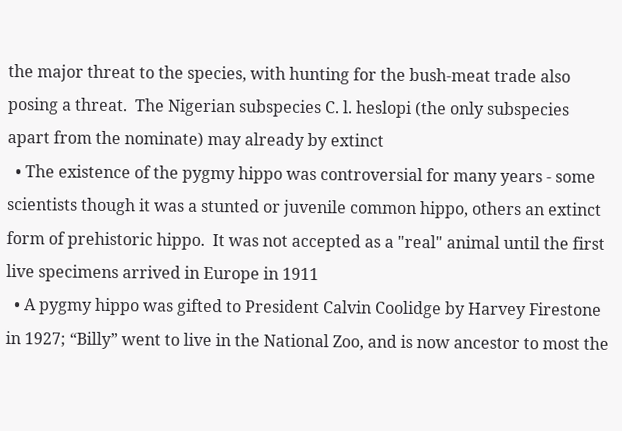the major threat to the species, with hunting for the bush-meat trade also posing a threat.  The Nigerian subspecies C. l. heslopi (the only subspecies apart from the nominate) may already by extinct
  • The existence of the pygmy hippo was controversial for many years - some scientists though it was a stunted or juvenile common hippo, others an extinct form of prehistoric hippo.  It was not accepted as a "real" animal until the first live specimens arrived in Europe in 1911
  • A pygmy hippo was gifted to President Calvin Coolidge by Harvey Firestone in 1927; “Billy” went to live in the National Zoo, and is now ancestor to most the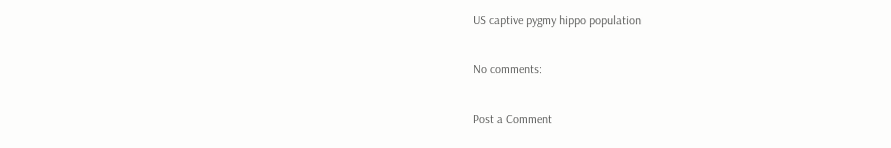US captive pygmy hippo population

No comments:

Post a Comment